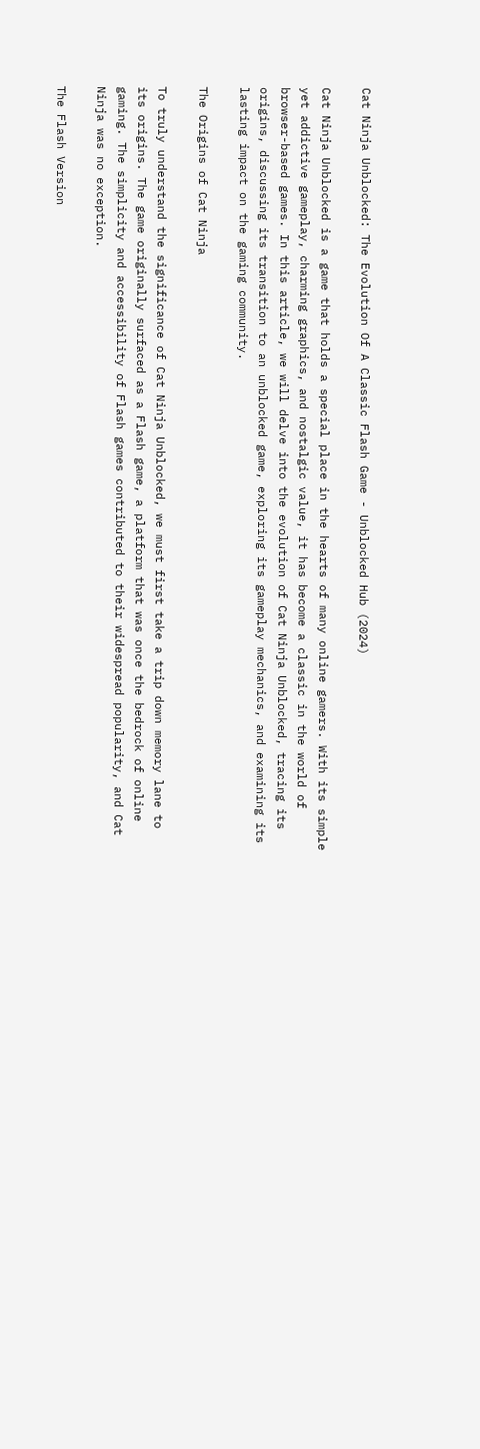Cat Ninja Unblocked: The Evolution Of A Classic Flash Game - Unblocked Hub (2024)

Cat Ninja Unblocked is a game that holds a special place in the hearts of many online gamers. With its simple yet addictive gameplay, charming graphics, and nostalgic value, it has become a classic in the world of browser-based games. In this article, we will delve into the evolution of Cat Ninja Unblocked, tracing its origins, discussing its transition to an unblocked game, exploring its gameplay mechanics, and examining its lasting impact on the gaming community.

The Origins of Cat Ninja

To truly understand the significance of Cat Ninja Unblocked, we must first take a trip down memory lane to its origins. The game originally surfaced as a Flash game, a platform that was once the bedrock of online gaming. The simplicity and accessibility of Flash games contributed to their widespread popularity, and Cat Ninja was no exception.

The Flash Version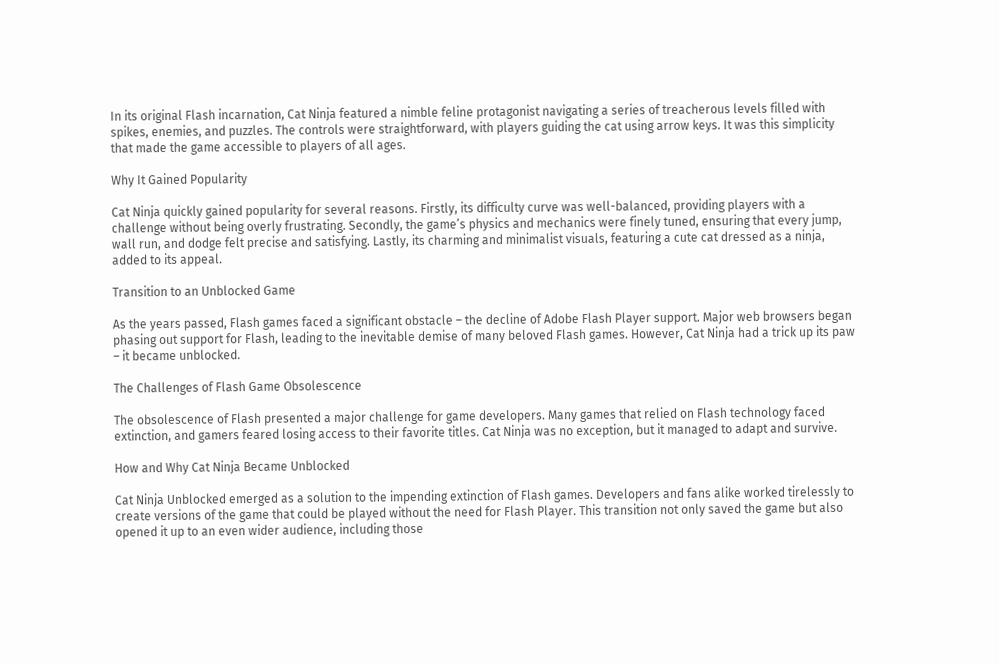In its original Flash incarnation, Cat Ninja featured a nimble feline protagonist navigating a series of treacherous levels filled with spikes, enemies, and puzzles. The controls were straightforward, with players guiding the cat using arrow keys. It was this simplicity that made the game accessible to players of all ages.

Why It Gained Popularity

Cat Ninja quickly gained popularity for several reasons. Firstly, its difficulty curve was well-balanced, providing players with a challenge without being overly frustrating. Secondly, the game’s physics and mechanics were finely tuned, ensuring that every jump, wall run, and dodge felt precise and satisfying. Lastly, its charming and minimalist visuals, featuring a cute cat dressed as a ninja, added to its appeal.

Transition to an Unblocked Game

As the years passed, Flash games faced a significant obstacle – the decline of Adobe Flash Player support. Major web browsers began phasing out support for Flash, leading to the inevitable demise of many beloved Flash games. However, Cat Ninja had a trick up its paw – it became unblocked.

The Challenges of Flash Game Obsolescence

The obsolescence of Flash presented a major challenge for game developers. Many games that relied on Flash technology faced extinction, and gamers feared losing access to their favorite titles. Cat Ninja was no exception, but it managed to adapt and survive.

How and Why Cat Ninja Became Unblocked

Cat Ninja Unblocked emerged as a solution to the impending extinction of Flash games. Developers and fans alike worked tirelessly to create versions of the game that could be played without the need for Flash Player. This transition not only saved the game but also opened it up to an even wider audience, including those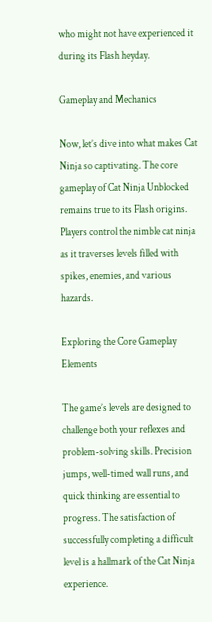who might not have experienced it during its Flash heyday.

Gameplay and Mechanics

Now, let’s dive into what makes Cat Ninja so captivating. The core gameplay of Cat Ninja Unblocked remains true to its Flash origins. Players control the nimble cat ninja as it traverses levels filled with spikes, enemies, and various hazards.

Exploring the Core Gameplay Elements

The game’s levels are designed to challenge both your reflexes and problem-solving skills. Precision jumps, well-timed wall runs, and quick thinking are essential to progress. The satisfaction of successfully completing a difficult level is a hallmark of the Cat Ninja experience.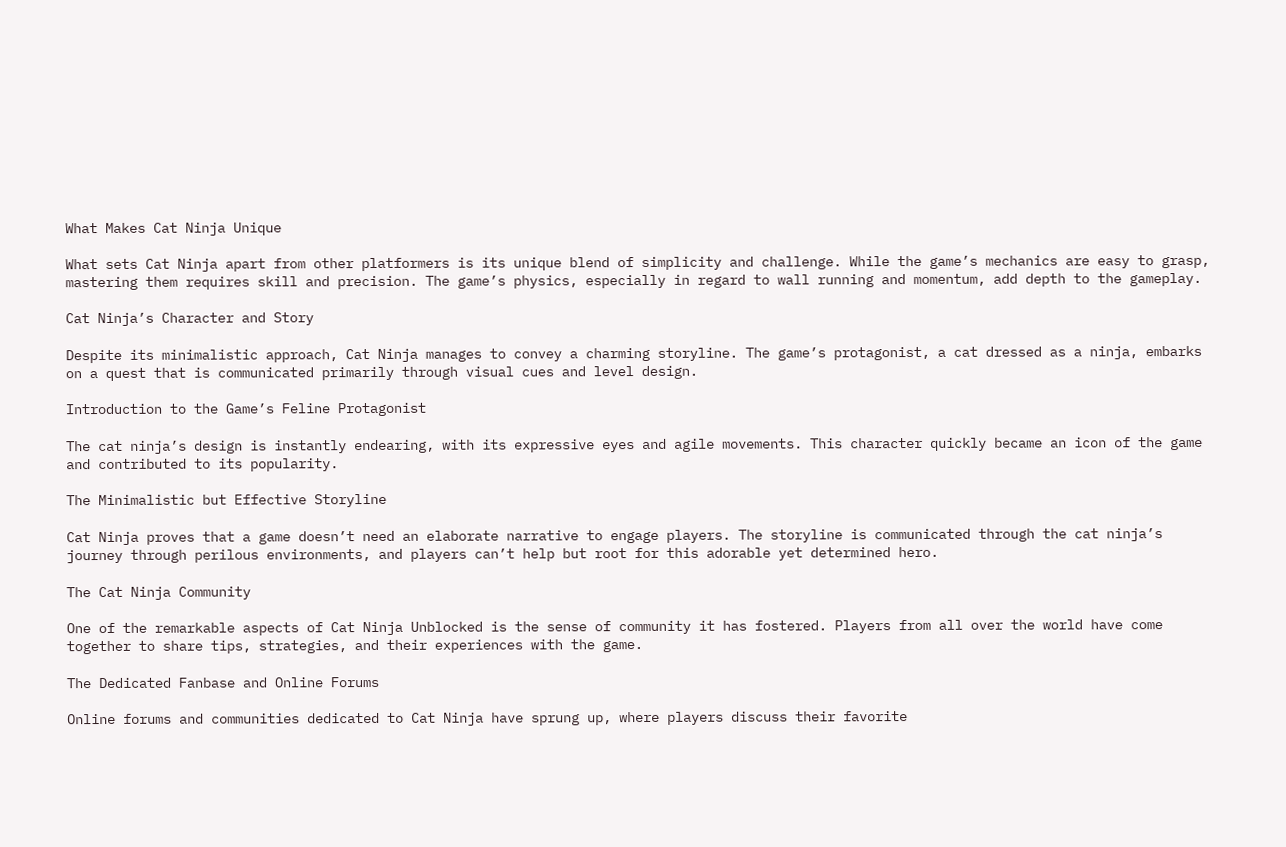What Makes Cat Ninja Unique

What sets Cat Ninja apart from other platformers is its unique blend of simplicity and challenge. While the game’s mechanics are easy to grasp, mastering them requires skill and precision. The game’s physics, especially in regard to wall running and momentum, add depth to the gameplay.

Cat Ninja’s Character and Story

Despite its minimalistic approach, Cat Ninja manages to convey a charming storyline. The game’s protagonist, a cat dressed as a ninja, embarks on a quest that is communicated primarily through visual cues and level design.

Introduction to the Game’s Feline Protagonist

The cat ninja’s design is instantly endearing, with its expressive eyes and agile movements. This character quickly became an icon of the game and contributed to its popularity.

The Minimalistic but Effective Storyline

Cat Ninja proves that a game doesn’t need an elaborate narrative to engage players. The storyline is communicated through the cat ninja’s journey through perilous environments, and players can’t help but root for this adorable yet determined hero.

The Cat Ninja Community

One of the remarkable aspects of Cat Ninja Unblocked is the sense of community it has fostered. Players from all over the world have come together to share tips, strategies, and their experiences with the game.

The Dedicated Fanbase and Online Forums

Online forums and communities dedicated to Cat Ninja have sprung up, where players discuss their favorite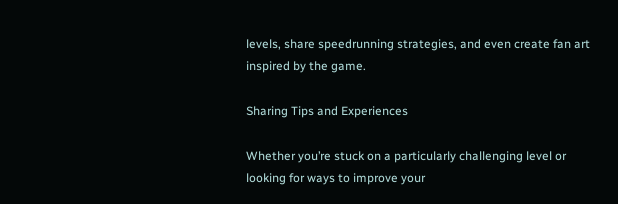levels, share speedrunning strategies, and even create fan art inspired by the game.

Sharing Tips and Experiences

Whether you’re stuck on a particularly challenging level or looking for ways to improve your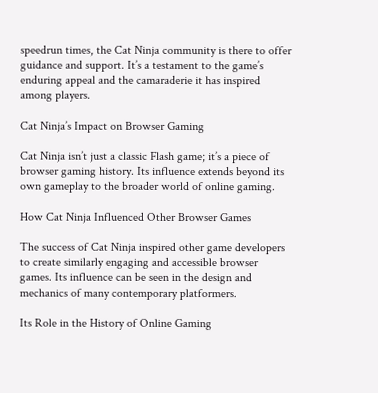speedrun times, the Cat Ninja community is there to offer guidance and support. It’s a testament to the game’s enduring appeal and the camaraderie it has inspired among players.

Cat Ninja’s Impact on Browser Gaming

Cat Ninja isn’t just a classic Flash game; it’s a piece of browser gaming history. Its influence extends beyond its own gameplay to the broader world of online gaming.

How Cat Ninja Influenced Other Browser Games

The success of Cat Ninja inspired other game developers to create similarly engaging and accessible browser games. Its influence can be seen in the design and mechanics of many contemporary platformers.

Its Role in the History of Online Gaming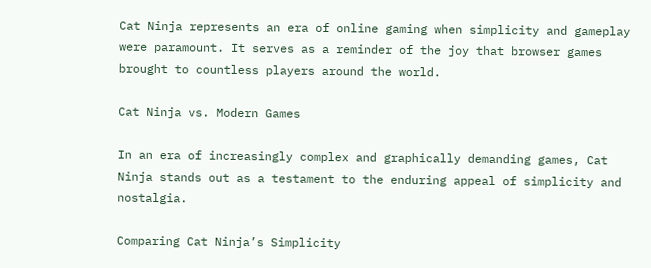Cat Ninja represents an era of online gaming when simplicity and gameplay were paramount. It serves as a reminder of the joy that browser games brought to countless players around the world.

Cat Ninja vs. Modern Games

In an era of increasingly complex and graphically demanding games, Cat Ninja stands out as a testament to the enduring appeal of simplicity and nostalgia.

Comparing Cat Ninja’s Simplicity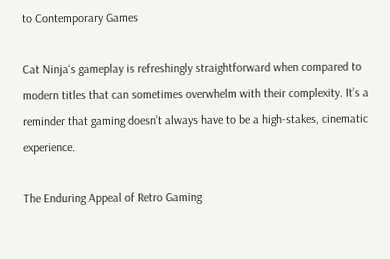to Contemporary Games

Cat Ninja‘s gameplay is refreshingly straightforward when compared to modern titles that can sometimes overwhelm with their complexity. It’s a reminder that gaming doesn’t always have to be a high-stakes, cinematic experience.

The Enduring Appeal of Retro Gaming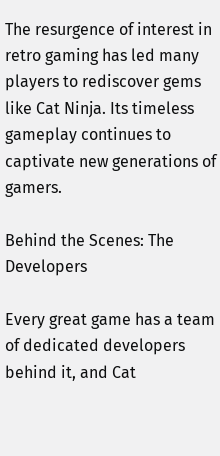The resurgence of interest in retro gaming has led many players to rediscover gems like Cat Ninja. Its timeless gameplay continues to captivate new generations of gamers.

Behind the Scenes: The Developers

Every great game has a team of dedicated developers behind it, and Cat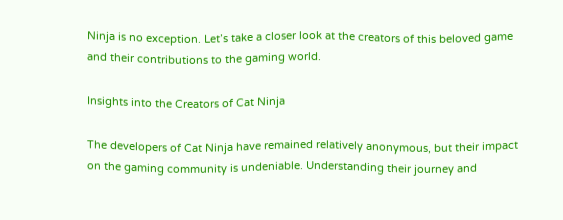Ninja is no exception. Let’s take a closer look at the creators of this beloved game and their contributions to the gaming world.

Insights into the Creators of Cat Ninja

The developers of Cat Ninja have remained relatively anonymous, but their impact on the gaming community is undeniable. Understanding their journey and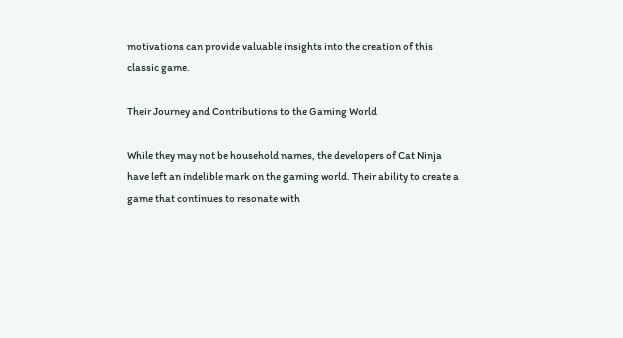motivations can provide valuable insights into the creation of this classic game.

Their Journey and Contributions to the Gaming World

While they may not be household names, the developers of Cat Ninja have left an indelible mark on the gaming world. Their ability to create a game that continues to resonate with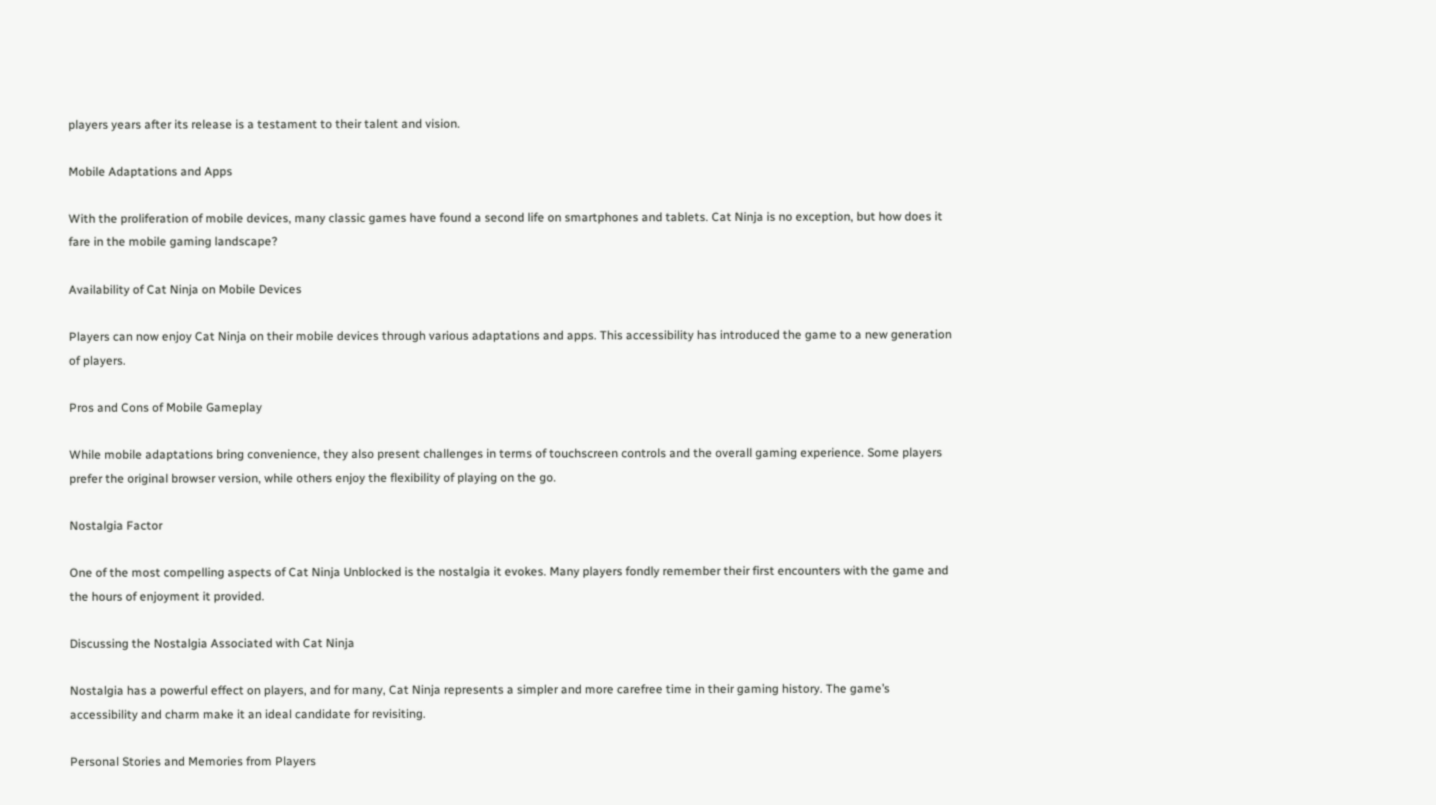players years after its release is a testament to their talent and vision.

Mobile Adaptations and Apps

With the proliferation of mobile devices, many classic games have found a second life on smartphones and tablets. Cat Ninja is no exception, but how does it fare in the mobile gaming landscape?

Availability of Cat Ninja on Mobile Devices

Players can now enjoy Cat Ninja on their mobile devices through various adaptations and apps. This accessibility has introduced the game to a new generation of players.

Pros and Cons of Mobile Gameplay

While mobile adaptations bring convenience, they also present challenges in terms of touchscreen controls and the overall gaming experience. Some players prefer the original browser version, while others enjoy the flexibility of playing on the go.

Nostalgia Factor

One of the most compelling aspects of Cat Ninja Unblocked is the nostalgia it evokes. Many players fondly remember their first encounters with the game and the hours of enjoyment it provided.

Discussing the Nostalgia Associated with Cat Ninja

Nostalgia has a powerful effect on players, and for many, Cat Ninja represents a simpler and more carefree time in their gaming history. The game’s accessibility and charm make it an ideal candidate for revisiting.

Personal Stories and Memories from Players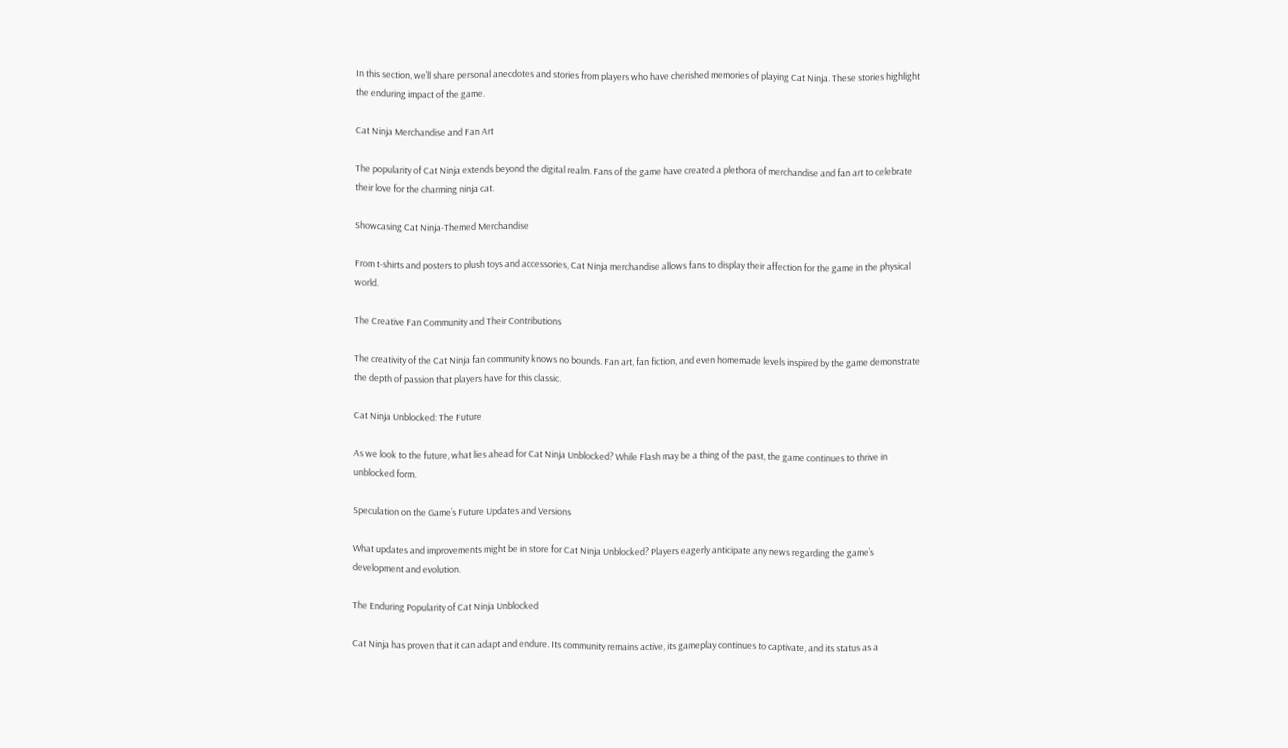In this section, we’ll share personal anecdotes and stories from players who have cherished memories of playing Cat Ninja. These stories highlight the enduring impact of the game.

Cat Ninja Merchandise and Fan Art

The popularity of Cat Ninja extends beyond the digital realm. Fans of the game have created a plethora of merchandise and fan art to celebrate their love for the charming ninja cat.

Showcasing Cat Ninja-Themed Merchandise

From t-shirts and posters to plush toys and accessories, Cat Ninja merchandise allows fans to display their affection for the game in the physical world.

The Creative Fan Community and Their Contributions

The creativity of the Cat Ninja fan community knows no bounds. Fan art, fan fiction, and even homemade levels inspired by the game demonstrate the depth of passion that players have for this classic.

Cat Ninja Unblocked: The Future

As we look to the future, what lies ahead for Cat Ninja Unblocked? While Flash may be a thing of the past, the game continues to thrive in unblocked form.

Speculation on the Game’s Future Updates and Versions

What updates and improvements might be in store for Cat Ninja Unblocked? Players eagerly anticipate any news regarding the game’s development and evolution.

The Enduring Popularity of Cat Ninja Unblocked

Cat Ninja has proven that it can adapt and endure. Its community remains active, its gameplay continues to captivate, and its status as a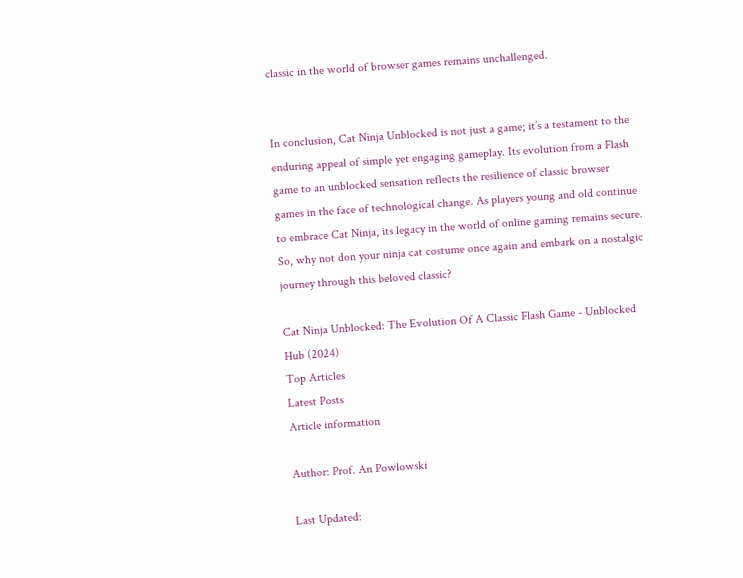classic in the world of browser games remains unchallenged.


In conclusion, Cat Ninja Unblocked is not just a game; it’s a testament to the enduring appeal of simple yet engaging gameplay. Its evolution from a Flash game to an unblocked sensation reflects the resilience of classic browser games in the face of technological change. As players young and old continue to embrace Cat Ninja, its legacy in the world of online gaming remains secure. So, why not don your ninja cat costume once again and embark on a nostalgic journey through this beloved classic?

Cat Ninja Unblocked: The Evolution Of A Classic Flash Game - Unblocked Hub (2024)
Top Articles
Latest Posts
Article information

Author: Prof. An Powlowski

Last Updated: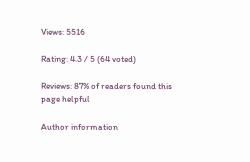Views: 5516

Rating: 4.3 / 5 (64 voted)

Reviews: 87% of readers found this page helpful

Author information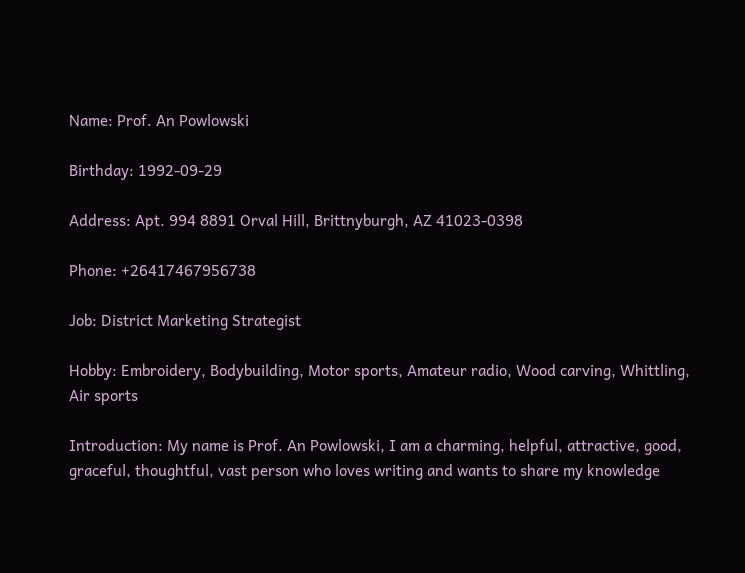Name: Prof. An Powlowski

Birthday: 1992-09-29

Address: Apt. 994 8891 Orval Hill, Brittnyburgh, AZ 41023-0398

Phone: +26417467956738

Job: District Marketing Strategist

Hobby: Embroidery, Bodybuilding, Motor sports, Amateur radio, Wood carving, Whittling, Air sports

Introduction: My name is Prof. An Powlowski, I am a charming, helpful, attractive, good, graceful, thoughtful, vast person who loves writing and wants to share my knowledge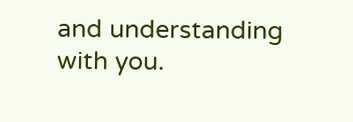and understanding with you.